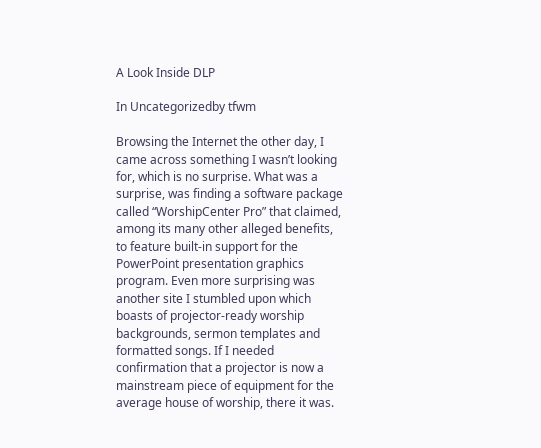A Look Inside DLP

In Uncategorizedby tfwm

Browsing the Internet the other day, I came across something I wasn’t looking for, which is no surprise. What was a surprise, was finding a software package called “WorshipCenter Pro” that claimed, among its many other alleged benefits, to feature built-in support for the PowerPoint presentation graphics program. Even more surprising was another site I stumbled upon which boasts of projector-ready worship backgrounds, sermon templates and formatted songs. If I needed confirmation that a projector is now a mainstream piece of equipment for the average house of worship, there it was.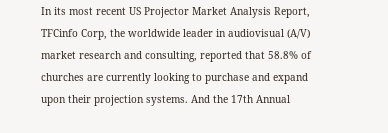In its most recent US Projector Market Analysis Report, TFCinfo Corp, the worldwide leader in audiovisual (A/V) market research and consulting, reported that 58.8% of churches are currently looking to purchase and expand upon their projection systems. And the 17th Annual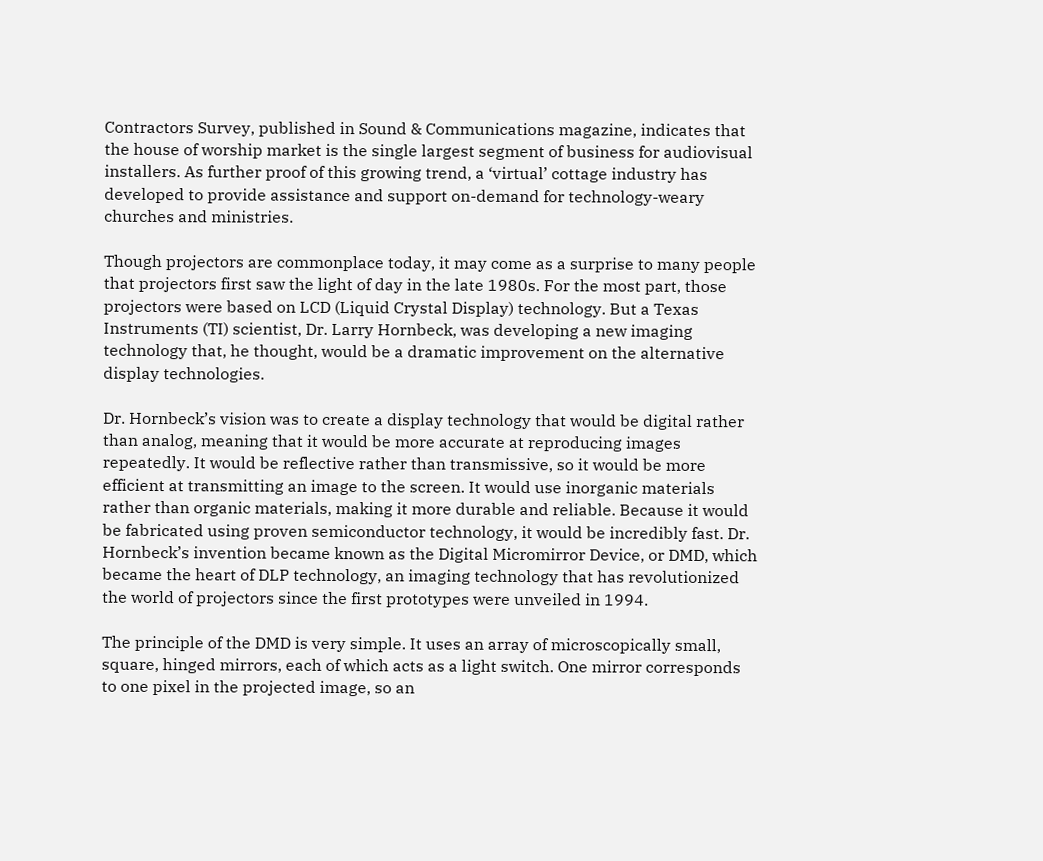Contractors Survey, published in Sound & Communications magazine, indicates that the house of worship market is the single largest segment of business for audiovisual installers. As further proof of this growing trend, a ‘virtual’ cottage industry has developed to provide assistance and support on-demand for technology-weary churches and ministries.

Though projectors are commonplace today, it may come as a surprise to many people that projectors first saw the light of day in the late 1980s. For the most part, those projectors were based on LCD (Liquid Crystal Display) technology. But a Texas Instruments (TI) scientist, Dr. Larry Hornbeck, was developing a new imaging technology that, he thought, would be a dramatic improvement on the alternative display technologies.

Dr. Hornbeck’s vision was to create a display technology that would be digital rather than analog, meaning that it would be more accurate at reproducing images repeatedly. It would be reflective rather than transmissive, so it would be more efficient at transmitting an image to the screen. It would use inorganic materials rather than organic materials, making it more durable and reliable. Because it would be fabricated using proven semiconductor technology, it would be incredibly fast. Dr. Hornbeck’s invention became known as the Digital Micromirror Device, or DMD, which became the heart of DLP technology, an imaging technology that has revolutionized the world of projectors since the first prototypes were unveiled in 1994.

The principle of the DMD is very simple. It uses an array of microscopically small, square, hinged mirrors, each of which acts as a light switch. One mirror corresponds to one pixel in the projected image, so an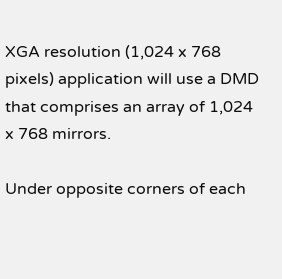XGA resolution (1,024 x 768 pixels) application will use a DMD that comprises an array of 1,024 x 768 mirrors.

Under opposite corners of each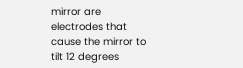mirror are electrodes that cause the mirror to tilt 12 degrees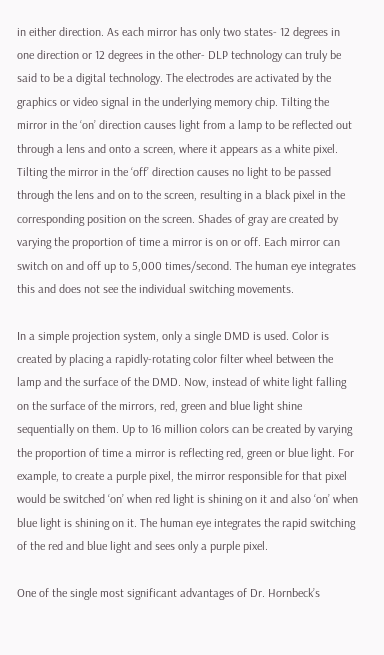in either direction. As each mirror has only two states- 12 degrees in one direction or 12 degrees in the other- DLP technology can truly be said to be a digital technology. The electrodes are activated by the graphics or video signal in the underlying memory chip. Tilting the mirror in the ‘on’ direction causes light from a lamp to be reflected out through a lens and onto a screen, where it appears as a white pixel. Tilting the mirror in the ‘off’ direction causes no light to be passed through the lens and on to the screen, resulting in a black pixel in the corresponding position on the screen. Shades of gray are created by varying the proportion of time a mirror is on or off. Each mirror can switch on and off up to 5,000 times/second. The human eye integrates this and does not see the individual switching movements.

In a simple projection system, only a single DMD is used. Color is created by placing a rapidly-rotating color filter wheel between the lamp and the surface of the DMD. Now, instead of white light falling on the surface of the mirrors, red, green and blue light shine sequentially on them. Up to 16 million colors can be created by varying the proportion of time a mirror is reflecting red, green or blue light. For example, to create a purple pixel, the mirror responsible for that pixel would be switched ‘on’ when red light is shining on it and also ‘on’ when blue light is shining on it. The human eye integrates the rapid switching of the red and blue light and sees only a purple pixel.

One of the single most significant advantages of Dr. Hornbeck’s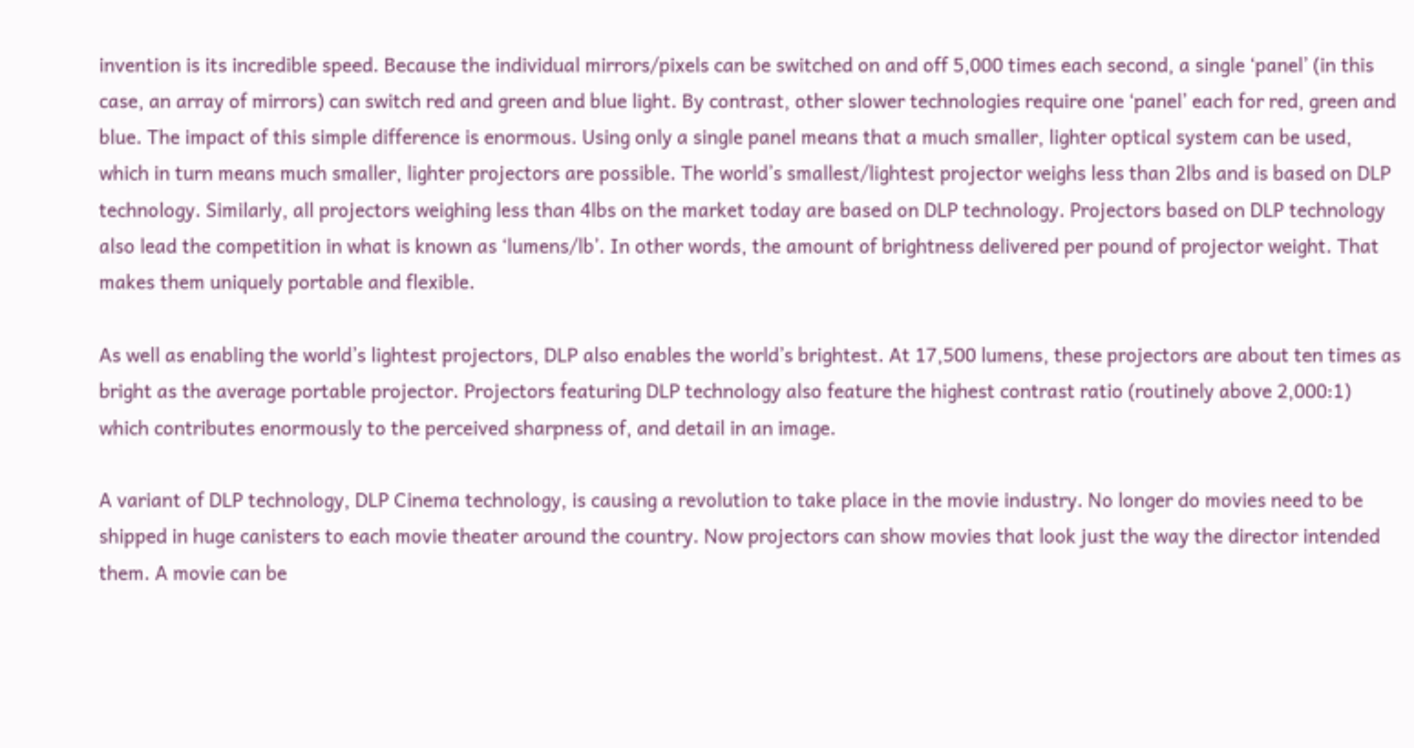invention is its incredible speed. Because the individual mirrors/pixels can be switched on and off 5,000 times each second, a single ‘panel’ (in this case, an array of mirrors) can switch red and green and blue light. By contrast, other slower technologies require one ‘panel’ each for red, green and blue. The impact of this simple difference is enormous. Using only a single panel means that a much smaller, lighter optical system can be used, which in turn means much smaller, lighter projectors are possible. The world’s smallest/lightest projector weighs less than 2lbs and is based on DLP technology. Similarly, all projectors weighing less than 4lbs on the market today are based on DLP technology. Projectors based on DLP technology also lead the competition in what is known as ‘lumens/lb’. In other words, the amount of brightness delivered per pound of projector weight. That makes them uniquely portable and flexible.

As well as enabling the world’s lightest projectors, DLP also enables the world’s brightest. At 17,500 lumens, these projectors are about ten times as bright as the average portable projector. Projectors featuring DLP technology also feature the highest contrast ratio (routinely above 2,000:1) which contributes enormously to the perceived sharpness of, and detail in an image.

A variant of DLP technology, DLP Cinema technology, is causing a revolution to take place in the movie industry. No longer do movies need to be shipped in huge canisters to each movie theater around the country. Now projectors can show movies that look just the way the director intended them. A movie can be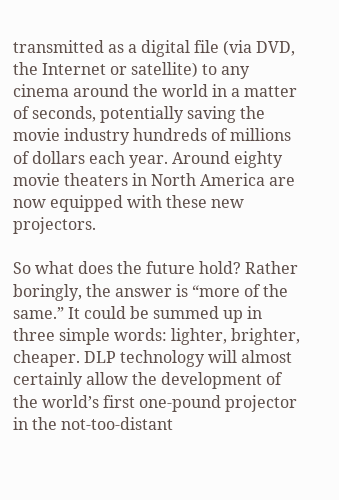transmitted as a digital file (via DVD, the Internet or satellite) to any cinema around the world in a matter of seconds, potentially saving the movie industry hundreds of millions of dollars each year. Around eighty movie theaters in North America are now equipped with these new projectors.

So what does the future hold? Rather boringly, the answer is “more of the same.” It could be summed up in three simple words: lighter, brighter, cheaper. DLP technology will almost certainly allow the development of the world’s first one-pound projector in the not-too-distant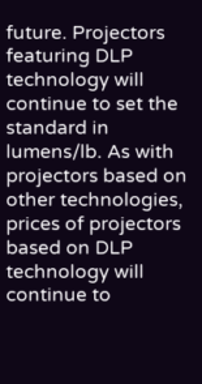future. Projectors featuring DLP technology will continue to set the standard in lumens/lb. As with projectors based on other technologies, prices of projectors based on DLP technology will continue to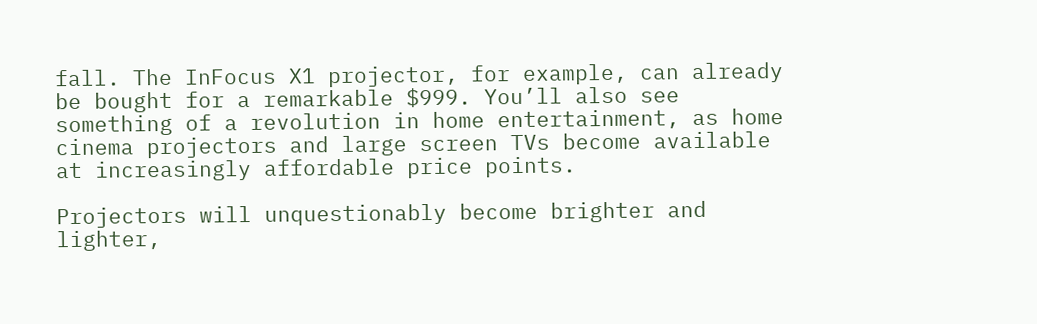fall. The InFocus X1 projector, for example, can already be bought for a remarkable $999. You’ll also see something of a revolution in home entertainment, as home cinema projectors and large screen TVs become available at increasingly affordable price points.

Projectors will unquestionably become brighter and lighter,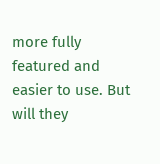more fully featured and easier to use. But will they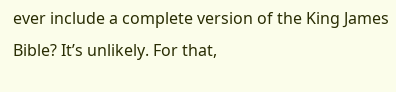ever include a complete version of the King James Bible? It’s unlikely. For that,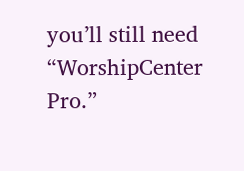you’ll still need “WorshipCenter Pro.”